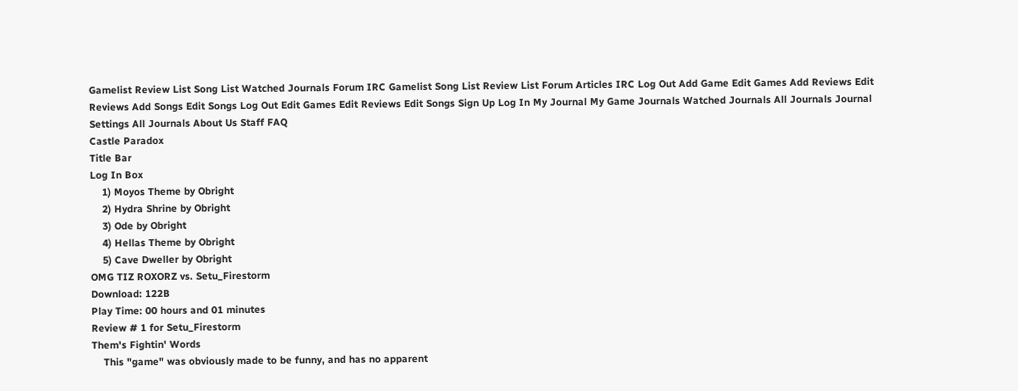Gamelist Review List Song List Watched Journals Forum IRC Gamelist Song List Review List Forum Articles IRC Log Out Add Game Edit Games Add Reviews Edit Reviews Add Songs Edit Songs Log Out Edit Games Edit Reviews Edit Songs Sign Up Log In My Journal My Game Journals Watched Journals All Journals Journal Settings All Journals About Us Staff FAQ
Castle Paradox
Title Bar
Log In Box
    1) Moyos Theme by Obright
    2) Hydra Shrine by Obright
    3) Ode by Obright
    4) Hellas Theme by Obright
    5) Cave Dweller by Obright
OMG TIZ ROXORZ vs. Setu_Firestorm
Download: 122B
Play Time: 00 hours and 01 minutes
Review # 1 for Setu_Firestorm
Them's Fightin' Words
    This "game" was obviously made to be funny, and has no apparent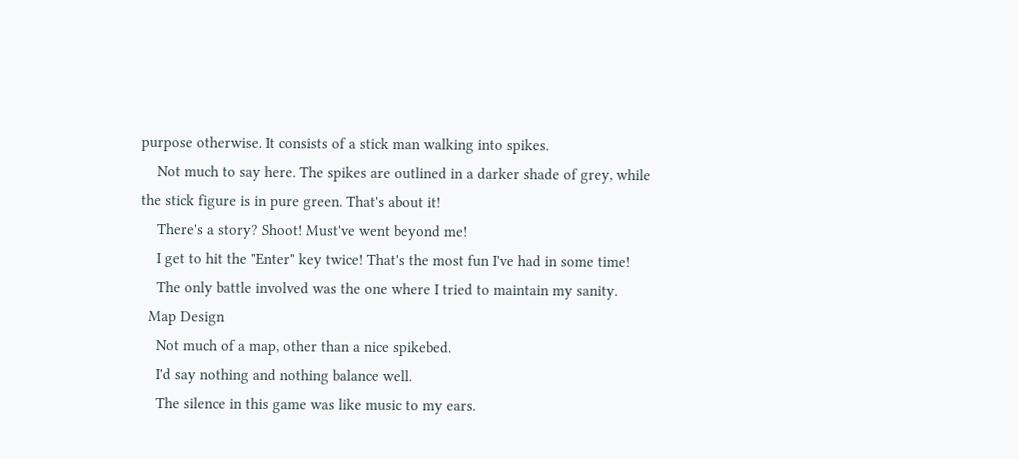purpose otherwise. It consists of a stick man walking into spikes.
    Not much to say here. The spikes are outlined in a darker shade of grey, while the stick figure is in pure green. That's about it!
    There's a story? Shoot! Must've went beyond me!
    I get to hit the "Enter" key twice! That's the most fun I've had in some time!
    The only battle involved was the one where I tried to maintain my sanity.
  Map Design
    Not much of a map, other than a nice spikebed.
    I'd say nothing and nothing balance well.
    The silence in this game was like music to my ears.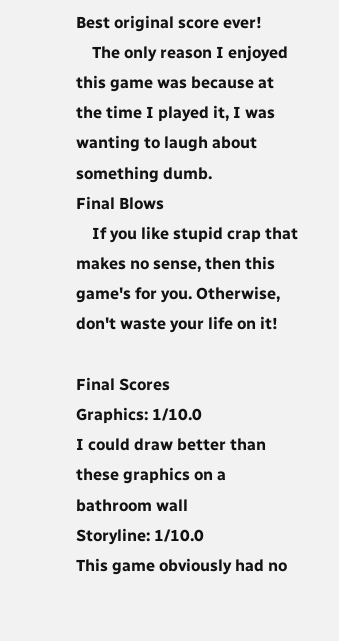Best original score ever!
    The only reason I enjoyed this game was because at the time I played it, I was wanting to laugh about something dumb.
Final Blows
    If you like stupid crap that makes no sense, then this game's for you. Otherwise, don't waste your life on it!

Final Scores
Graphics: 1/10.0
I could draw better than these graphics on a bathroom wall
Storyline: 1/10.0
This game obviously had no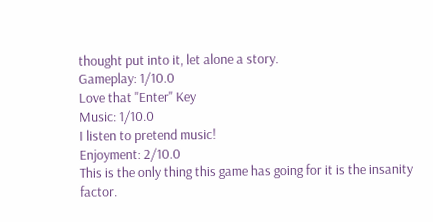thought put into it, let alone a story.
Gameplay: 1/10.0
Love that "Enter" Key
Music: 1/10.0
I listen to pretend music!
Enjoyment: 2/10.0
This is the only thing this game has going for it is the insanity factor.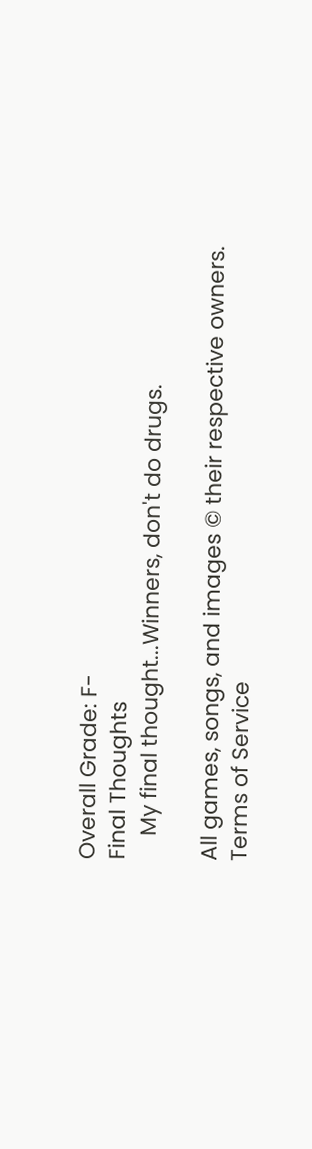Overall Grade: F-
Final Thoughts
    My final thought...Winners, don't do drugs.

All games, songs, and images © their respective owners.
Terms of Service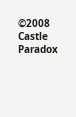©2008 Castle Paradox